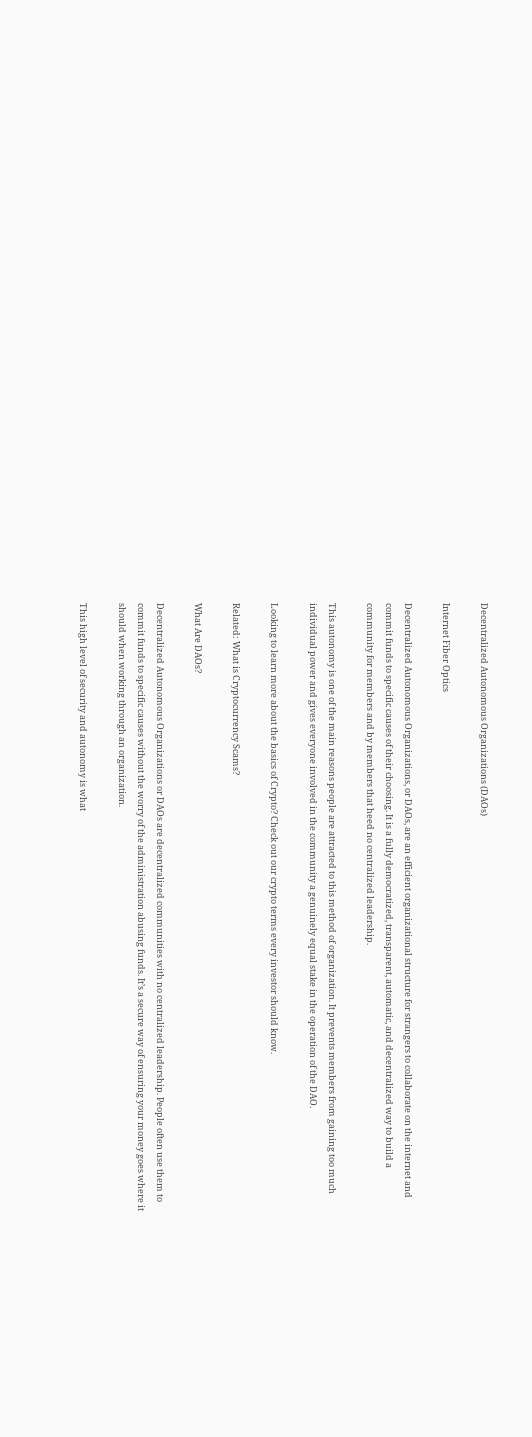Decentralized Autonomous Organizations (DAOs)

Internet Fiber Optics

Decentralized Autonomous Organizations, or DAOs, are an efficient organizational structure for strangers to collaborate on the internet and commit funds to specific causes of their choosing. It is a fully democratized, transparent, automatic, and decentralized way to build a community for members and by members that heed no centralized leadership.

This autonomy is one of the main reasons people are attracted to this method of organization. It prevents members from gaining too much individual power and gives everyone involved in the community a genuinely equal stake in the operation of the DAO.

Looking to learn more about the basics of Crypto? Check out our crypto terms every investor should know.

Related: What is Cryptocurrency Scams?

What Are DAOs?

Decentralized Autonomous Organizations or DAOs are decentralized communities with no centralized leadership. People often use them to commit funds to specific causes without the worry of the administration abusing funds. It’s a secure way of ensuring your money goes where it should when working through an organization.

This high level of security and autonomy is what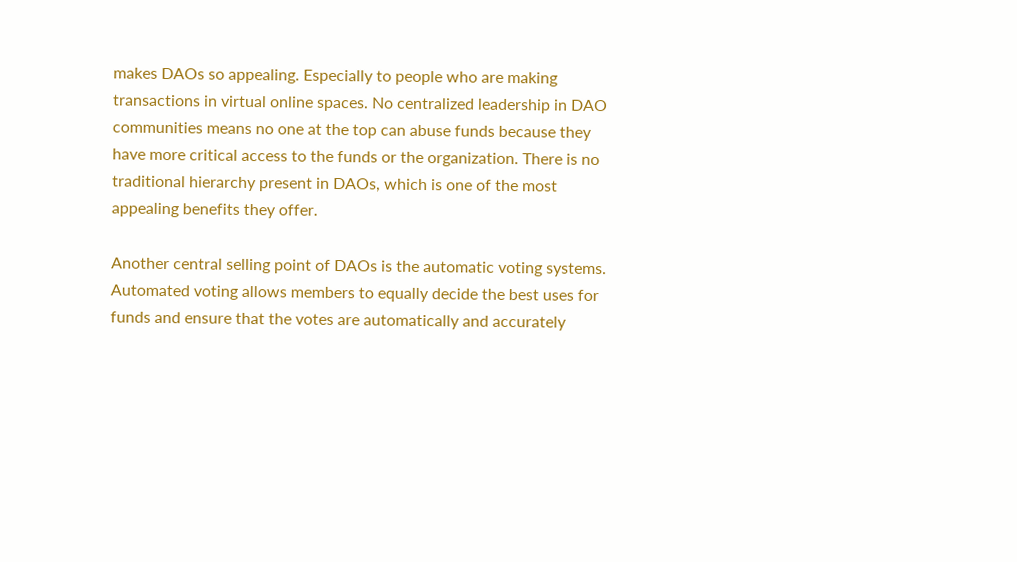makes DAOs so appealing. Especially to people who are making transactions in virtual online spaces. No centralized leadership in DAO communities means no one at the top can abuse funds because they have more critical access to the funds or the organization. There is no traditional hierarchy present in DAOs, which is one of the most appealing benefits they offer.

Another central selling point of DAOs is the automatic voting systems. Automated voting allows members to equally decide the best uses for funds and ensure that the votes are automatically and accurately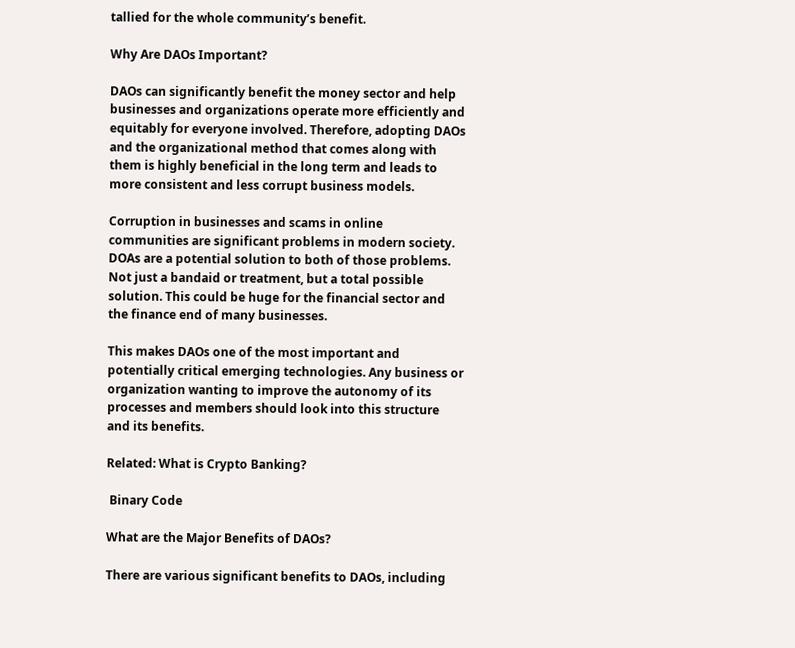tallied for the whole community’s benefit.

Why Are DAOs Important?

DAOs can significantly benefit the money sector and help businesses and organizations operate more efficiently and equitably for everyone involved. Therefore, adopting DAOs and the organizational method that comes along with them is highly beneficial in the long term and leads to more consistent and less corrupt business models.

Corruption in businesses and scams in online communities are significant problems in modern society. DOAs are a potential solution to both of those problems. Not just a bandaid or treatment, but a total possible solution. This could be huge for the financial sector and the finance end of many businesses.

This makes DAOs one of the most important and potentially critical emerging technologies. Any business or organization wanting to improve the autonomy of its processes and members should look into this structure and its benefits.

Related: What is Crypto Banking?

 Binary Code

What are the Major Benefits of DAOs?

There are various significant benefits to DAOs, including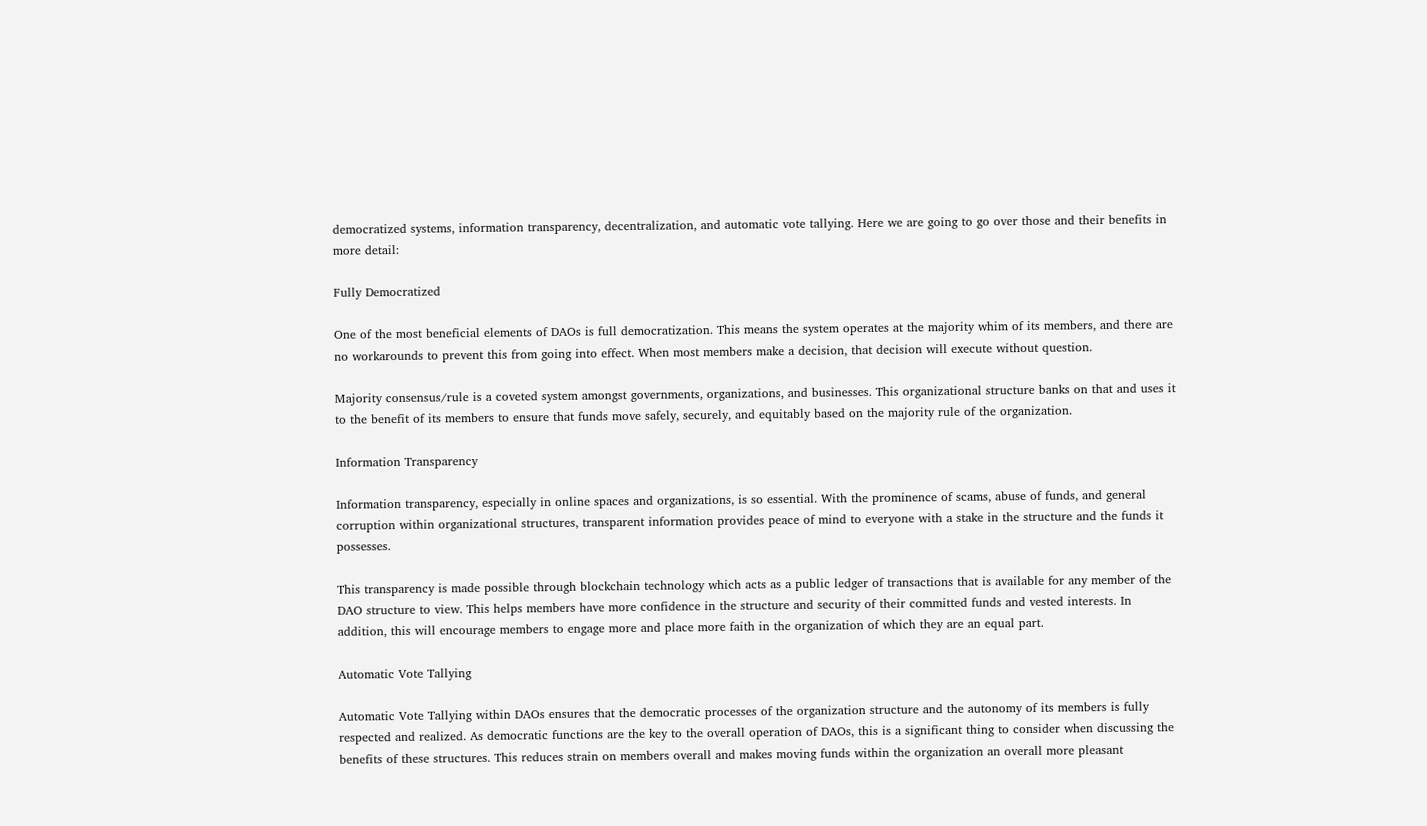democratized systems, information transparency, decentralization, and automatic vote tallying. Here we are going to go over those and their benefits in more detail:

Fully Democratized

One of the most beneficial elements of DAOs is full democratization. This means the system operates at the majority whim of its members, and there are no workarounds to prevent this from going into effect. When most members make a decision, that decision will execute without question.

Majority consensus/rule is a coveted system amongst governments, organizations, and businesses. This organizational structure banks on that and uses it to the benefit of its members to ensure that funds move safely, securely, and equitably based on the majority rule of the organization.

Information Transparency

Information transparency, especially in online spaces and organizations, is so essential. With the prominence of scams, abuse of funds, and general corruption within organizational structures, transparent information provides peace of mind to everyone with a stake in the structure and the funds it possesses.

This transparency is made possible through blockchain technology which acts as a public ledger of transactions that is available for any member of the DAO structure to view. This helps members have more confidence in the structure and security of their committed funds and vested interests. In addition, this will encourage members to engage more and place more faith in the organization of which they are an equal part.

Automatic Vote Tallying

Automatic Vote Tallying within DAOs ensures that the democratic processes of the organization structure and the autonomy of its members is fully respected and realized. As democratic functions are the key to the overall operation of DAOs, this is a significant thing to consider when discussing the benefits of these structures. This reduces strain on members overall and makes moving funds within the organization an overall more pleasant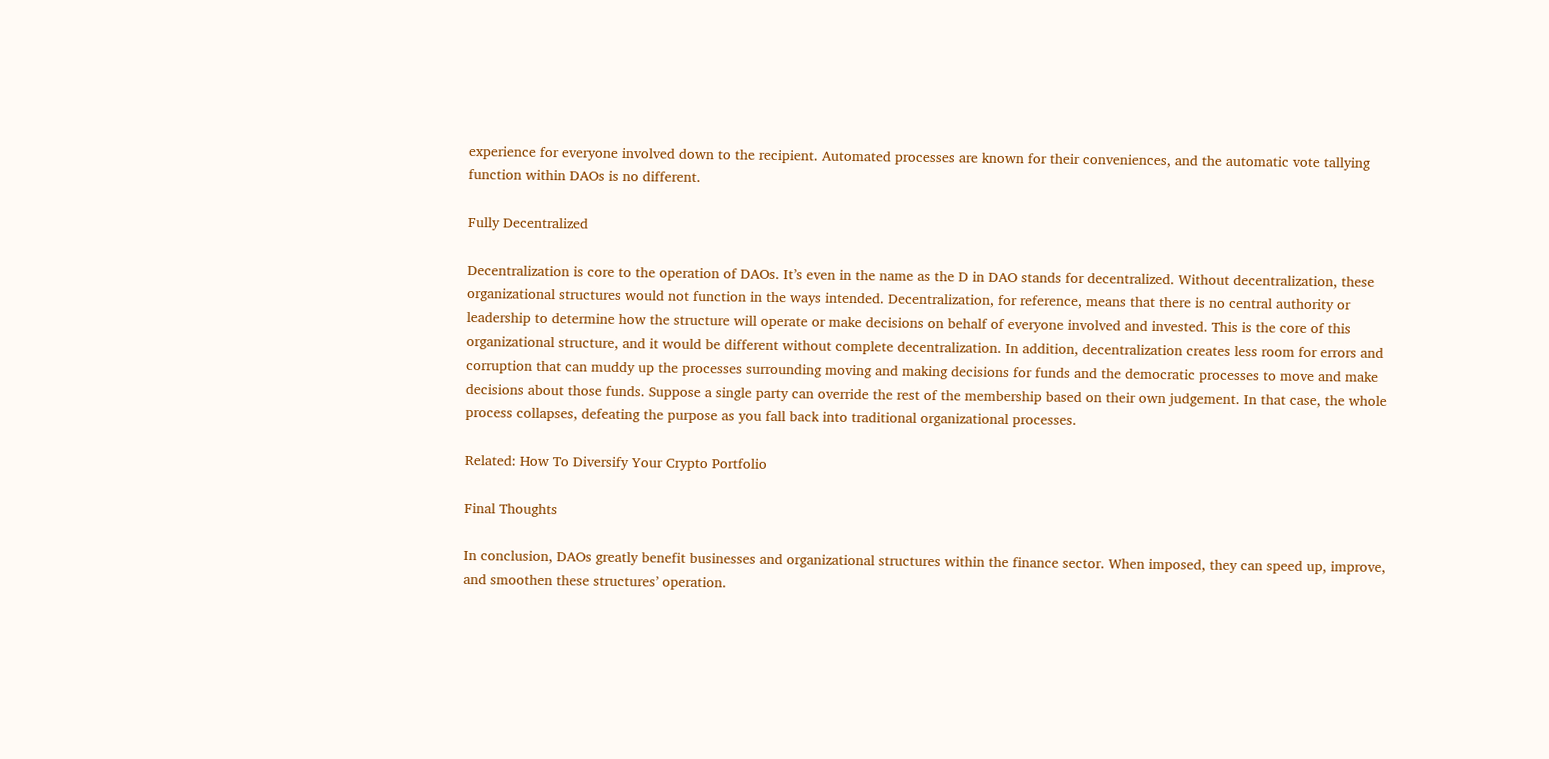experience for everyone involved down to the recipient. Automated processes are known for their conveniences, and the automatic vote tallying function within DAOs is no different.

Fully Decentralized

Decentralization is core to the operation of DAOs. It’s even in the name as the D in DAO stands for decentralized. Without decentralization, these organizational structures would not function in the ways intended. Decentralization, for reference, means that there is no central authority or leadership to determine how the structure will operate or make decisions on behalf of everyone involved and invested. This is the core of this organizational structure, and it would be different without complete decentralization. In addition, decentralization creates less room for errors and corruption that can muddy up the processes surrounding moving and making decisions for funds and the democratic processes to move and make decisions about those funds. Suppose a single party can override the rest of the membership based on their own judgement. In that case, the whole process collapses, defeating the purpose as you fall back into traditional organizational processes.

Related: How To Diversify Your Crypto Portfolio

Final Thoughts

In conclusion, DAOs greatly benefit businesses and organizational structures within the finance sector. When imposed, they can speed up, improve, and smoothen these structures’ operation.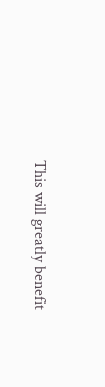This will greatly benefit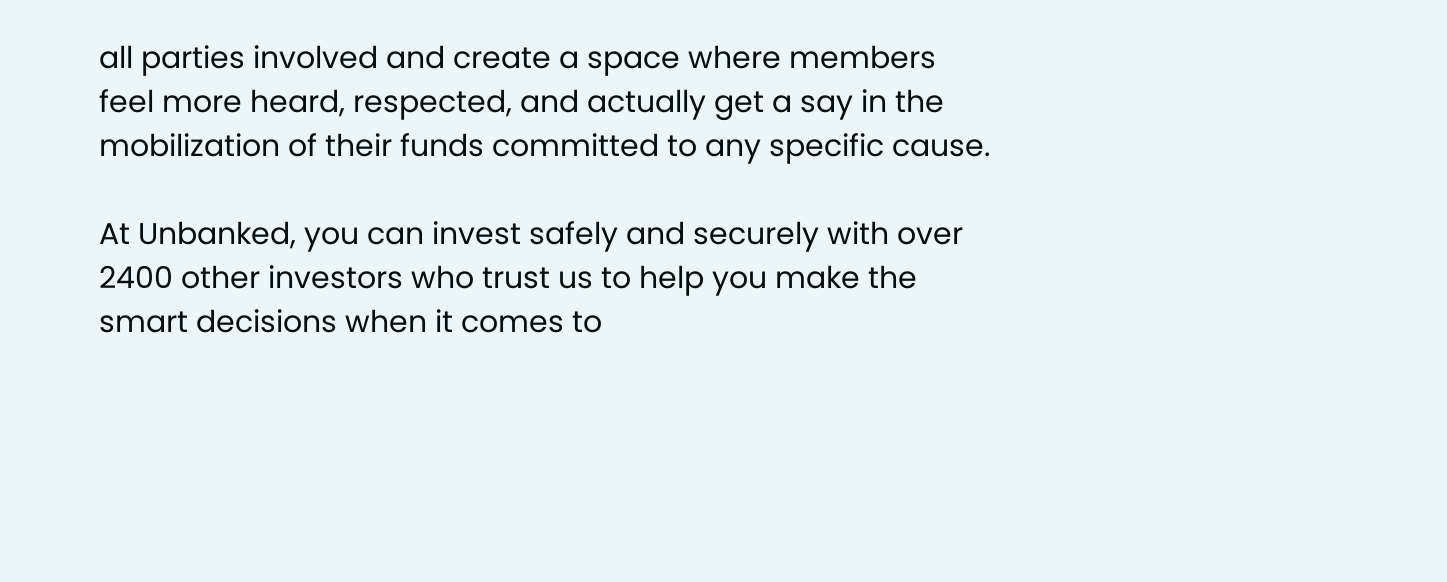all parties involved and create a space where members feel more heard, respected, and actually get a say in the mobilization of their funds committed to any specific cause.

At Unbanked, you can invest safely and securely with over 2400 other investors who trust us to help you make the smart decisions when it comes to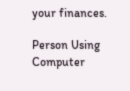your finances.

Person Using Computer